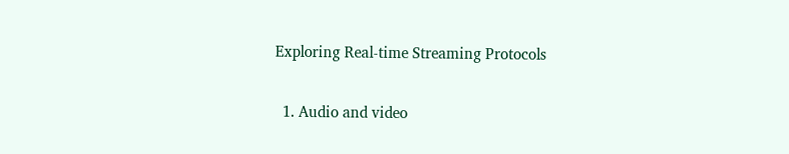Exploring Real-time Streaming Protocols

  1. Audio and video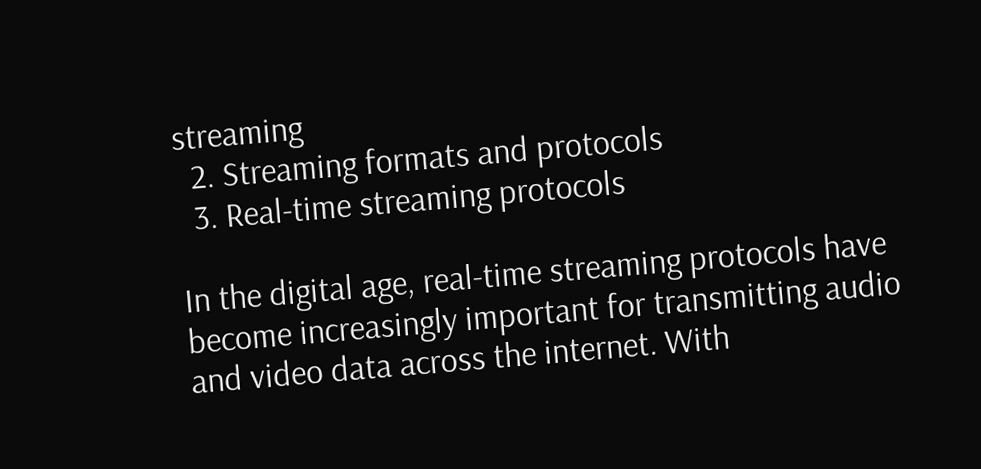streaming
  2. Streaming formats and protocols
  3. Real-time streaming protocols

In the digital age, real-time streaming protocols have become increasingly important for transmitting audio and video data across the internet. With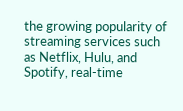the growing popularity of streaming services such as Netflix, Hulu, and Spotify, real-time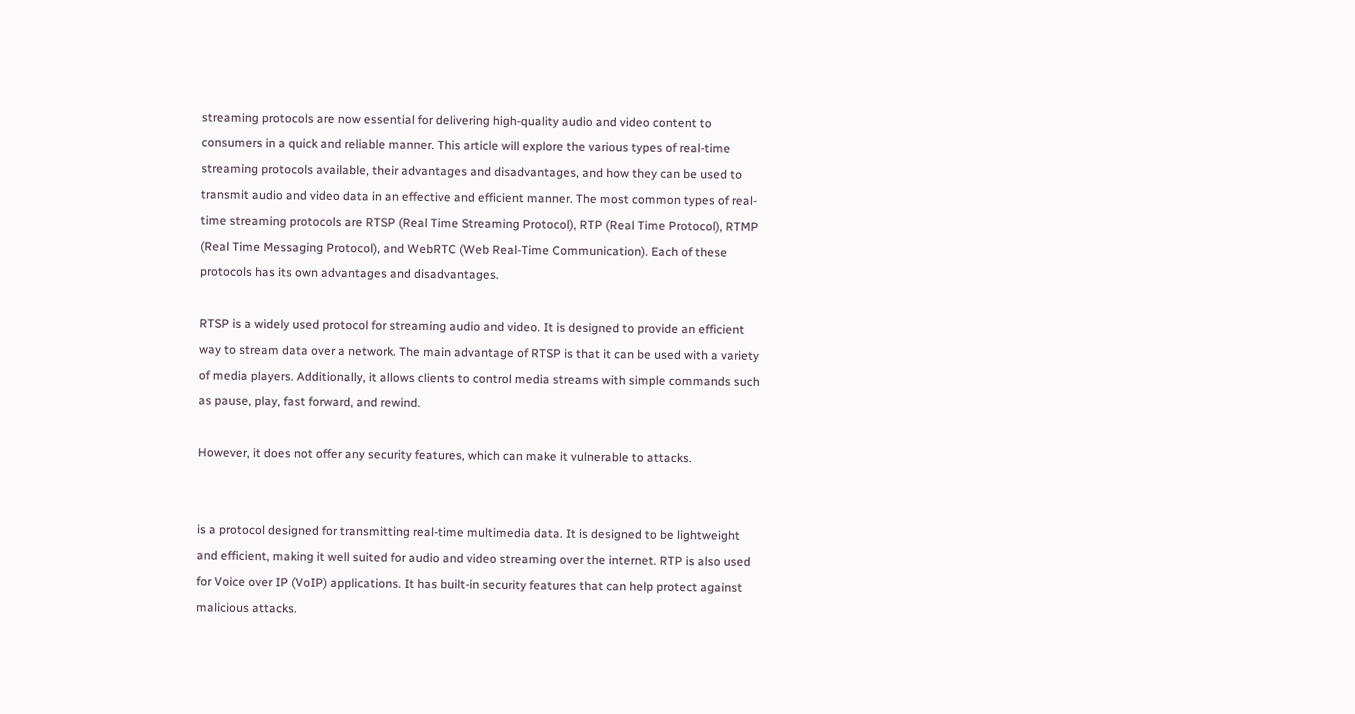streaming protocols are now essential for delivering high-quality audio and video content to consumers in a quick and reliable manner. This article will explore the various types of real-time streaming protocols available, their advantages and disadvantages, and how they can be used to transmit audio and video data in an effective and efficient manner. The most common types of real-time streaming protocols are RTSP (Real Time Streaming Protocol), RTP (Real Time Protocol), RTMP (Real Time Messaging Protocol), and WebRTC (Web Real-Time Communication). Each of these protocols has its own advantages and disadvantages.

RTSP is a widely used protocol for streaming audio and video. It is designed to provide an efficient way to stream data over a network. The main advantage of RTSP is that it can be used with a variety of media players. Additionally, it allows clients to control media streams with simple commands such as pause, play, fast forward, and rewind.

However, it does not offer any security features, which can make it vulnerable to attacks.


is a protocol designed for transmitting real-time multimedia data. It is designed to be lightweight and efficient, making it well suited for audio and video streaming over the internet. RTP is also used for Voice over IP (VoIP) applications. It has built-in security features that can help protect against malicious attacks.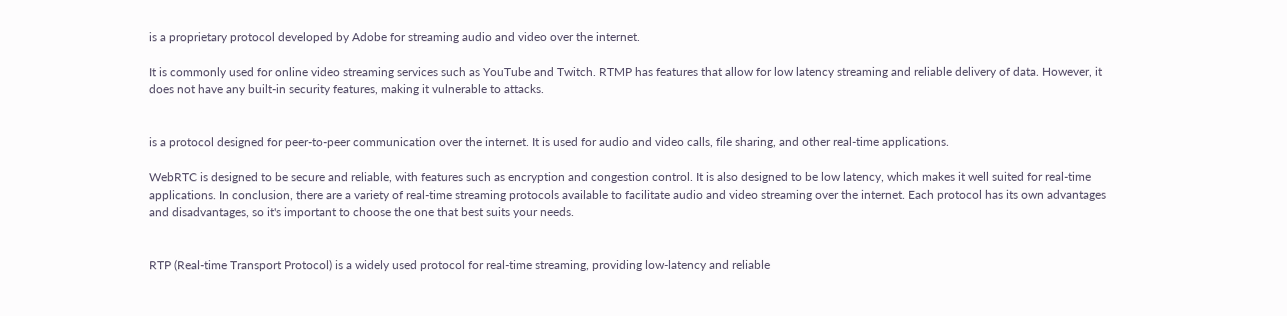is a proprietary protocol developed by Adobe for streaming audio and video over the internet.

It is commonly used for online video streaming services such as YouTube and Twitch. RTMP has features that allow for low latency streaming and reliable delivery of data. However, it does not have any built-in security features, making it vulnerable to attacks.


is a protocol designed for peer-to-peer communication over the internet. It is used for audio and video calls, file sharing, and other real-time applications.

WebRTC is designed to be secure and reliable, with features such as encryption and congestion control. It is also designed to be low latency, which makes it well suited for real-time applications. In conclusion, there are a variety of real-time streaming protocols available to facilitate audio and video streaming over the internet. Each protocol has its own advantages and disadvantages, so it's important to choose the one that best suits your needs.


RTP (Real-time Transport Protocol) is a widely used protocol for real-time streaming, providing low-latency and reliable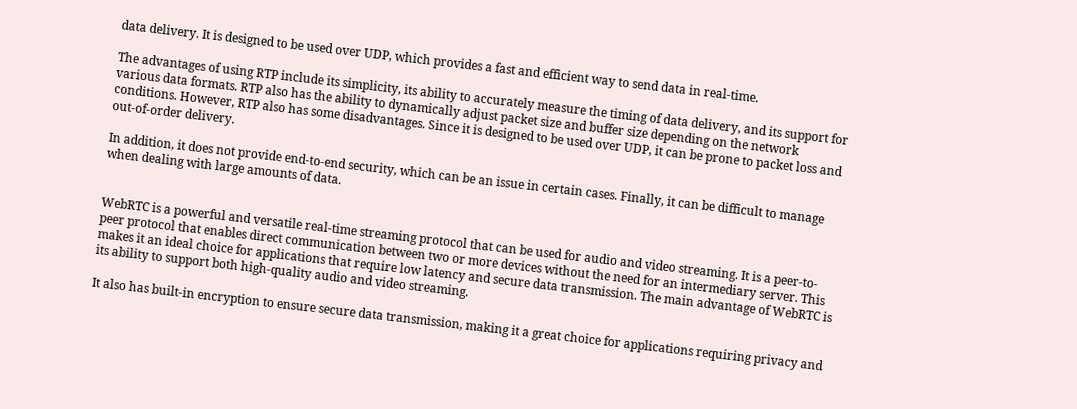data delivery. It is designed to be used over UDP, which provides a fast and efficient way to send data in real-time.

The advantages of using RTP include its simplicity, its ability to accurately measure the timing of data delivery, and its support for various data formats. RTP also has the ability to dynamically adjust packet size and buffer size depending on the network conditions. However, RTP also has some disadvantages. Since it is designed to be used over UDP, it can be prone to packet loss and out-of-order delivery.

In addition, it does not provide end-to-end security, which can be an issue in certain cases. Finally, it can be difficult to manage when dealing with large amounts of data.


WebRTC is a powerful and versatile real-time streaming protocol that can be used for audio and video streaming. It is a peer-to-peer protocol that enables direct communication between two or more devices without the need for an intermediary server. This makes it an ideal choice for applications that require low latency and secure data transmission. The main advantage of WebRTC is its ability to support both high-quality audio and video streaming.

It also has built-in encryption to ensure secure data transmission, making it a great choice for applications requiring privacy and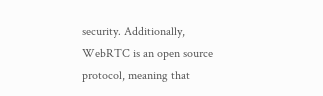security. Additionally, WebRTC is an open source protocol, meaning that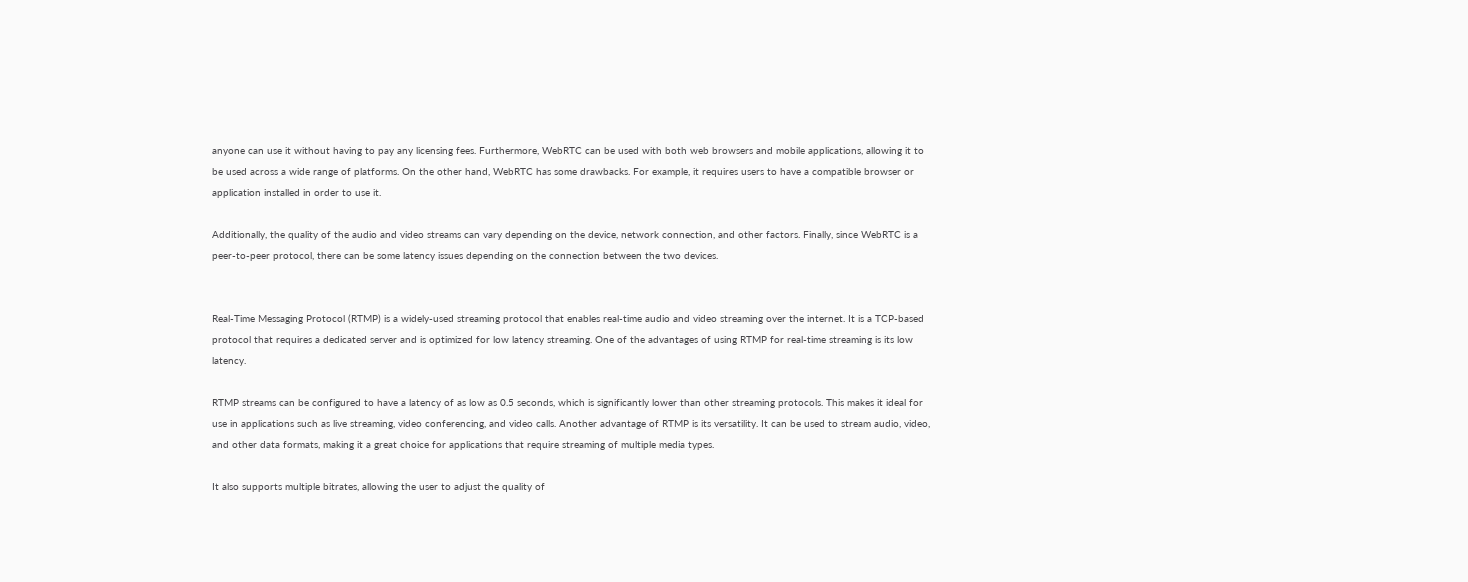anyone can use it without having to pay any licensing fees. Furthermore, WebRTC can be used with both web browsers and mobile applications, allowing it to be used across a wide range of platforms. On the other hand, WebRTC has some drawbacks. For example, it requires users to have a compatible browser or application installed in order to use it.

Additionally, the quality of the audio and video streams can vary depending on the device, network connection, and other factors. Finally, since WebRTC is a peer-to-peer protocol, there can be some latency issues depending on the connection between the two devices.


Real-Time Messaging Protocol (RTMP) is a widely-used streaming protocol that enables real-time audio and video streaming over the internet. It is a TCP-based protocol that requires a dedicated server and is optimized for low latency streaming. One of the advantages of using RTMP for real-time streaming is its low latency.

RTMP streams can be configured to have a latency of as low as 0.5 seconds, which is significantly lower than other streaming protocols. This makes it ideal for use in applications such as live streaming, video conferencing, and video calls. Another advantage of RTMP is its versatility. It can be used to stream audio, video, and other data formats, making it a great choice for applications that require streaming of multiple media types.

It also supports multiple bitrates, allowing the user to adjust the quality of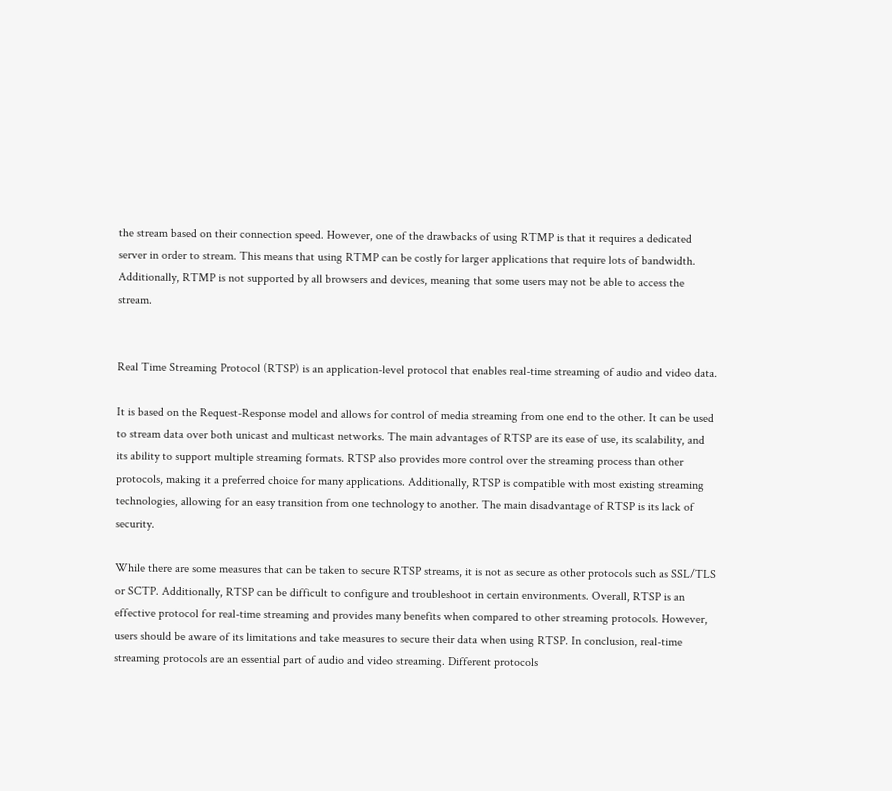the stream based on their connection speed. However, one of the drawbacks of using RTMP is that it requires a dedicated server in order to stream. This means that using RTMP can be costly for larger applications that require lots of bandwidth. Additionally, RTMP is not supported by all browsers and devices, meaning that some users may not be able to access the stream.


Real Time Streaming Protocol (RTSP) is an application-level protocol that enables real-time streaming of audio and video data.

It is based on the Request-Response model and allows for control of media streaming from one end to the other. It can be used to stream data over both unicast and multicast networks. The main advantages of RTSP are its ease of use, its scalability, and its ability to support multiple streaming formats. RTSP also provides more control over the streaming process than other protocols, making it a preferred choice for many applications. Additionally, RTSP is compatible with most existing streaming technologies, allowing for an easy transition from one technology to another. The main disadvantage of RTSP is its lack of security.

While there are some measures that can be taken to secure RTSP streams, it is not as secure as other protocols such as SSL/TLS or SCTP. Additionally, RTSP can be difficult to configure and troubleshoot in certain environments. Overall, RTSP is an effective protocol for real-time streaming and provides many benefits when compared to other streaming protocols. However, users should be aware of its limitations and take measures to secure their data when using RTSP. In conclusion, real-time streaming protocols are an essential part of audio and video streaming. Different protocols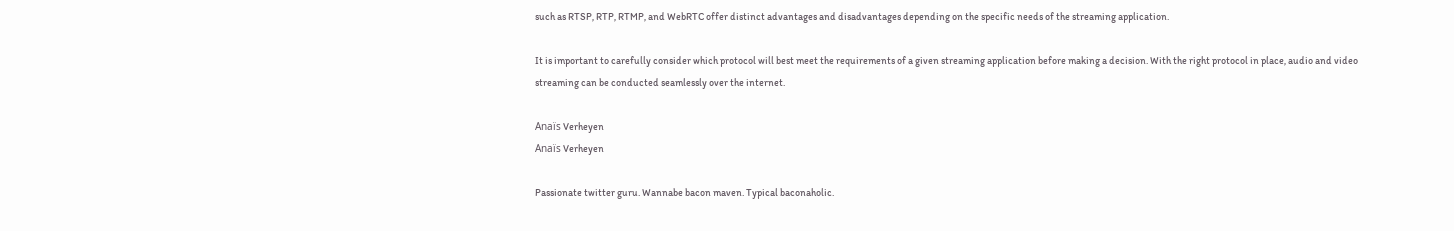such as RTSP, RTP, RTMP, and WebRTC offer distinct advantages and disadvantages depending on the specific needs of the streaming application.

It is important to carefully consider which protocol will best meet the requirements of a given streaming application before making a decision. With the right protocol in place, audio and video streaming can be conducted seamlessly over the internet.

Anaïs Verheyen
Anaïs Verheyen

Passionate twitter guru. Wannabe bacon maven. Typical baconaholic.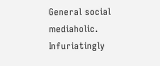General social mediaholic. Infuriatingly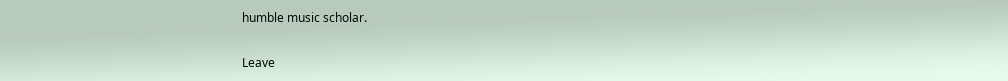humble music scholar.

Leave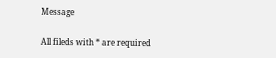Message

All fileds with * are required